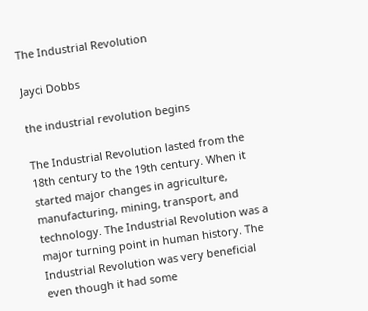The Industrial Revolution

Jayci Dobbs

the industrial revolution begins

The Industrial Revolution lasted from the 18th century to the 19th century. When it started major changes in agriculture, manufacturing, mining, transport, and technology. The Industrial Revolution was a major turning point in human history. The Industrial Revolution was very beneficial even though it had some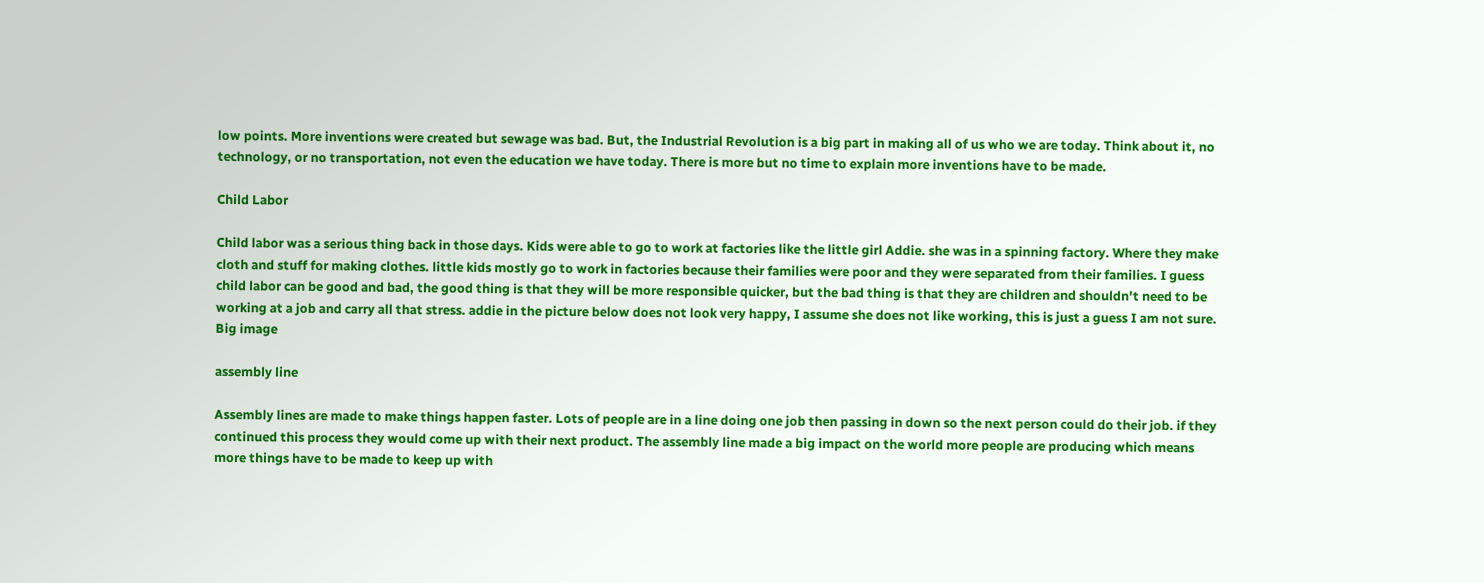low points. More inventions were created but sewage was bad. But, the Industrial Revolution is a big part in making all of us who we are today. Think about it, no technology, or no transportation, not even the education we have today. There is more but no time to explain more inventions have to be made.

Child Labor

Child labor was a serious thing back in those days. Kids were able to go to work at factories like the little girl Addie. she was in a spinning factory. Where they make cloth and stuff for making clothes. little kids mostly go to work in factories because their families were poor and they were separated from their families. I guess child labor can be good and bad, the good thing is that they will be more responsible quicker, but the bad thing is that they are children and shouldn't need to be working at a job and carry all that stress. addie in the picture below does not look very happy, I assume she does not like working, this is just a guess I am not sure.
Big image

assembly line

Assembly lines are made to make things happen faster. Lots of people are in a line doing one job then passing in down so the next person could do their job. if they continued this process they would come up with their next product. The assembly line made a big impact on the world more people are producing which means more things have to be made to keep up with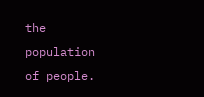the population of people.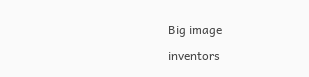Big image

inventors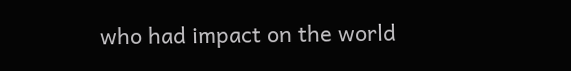who had impact on the world